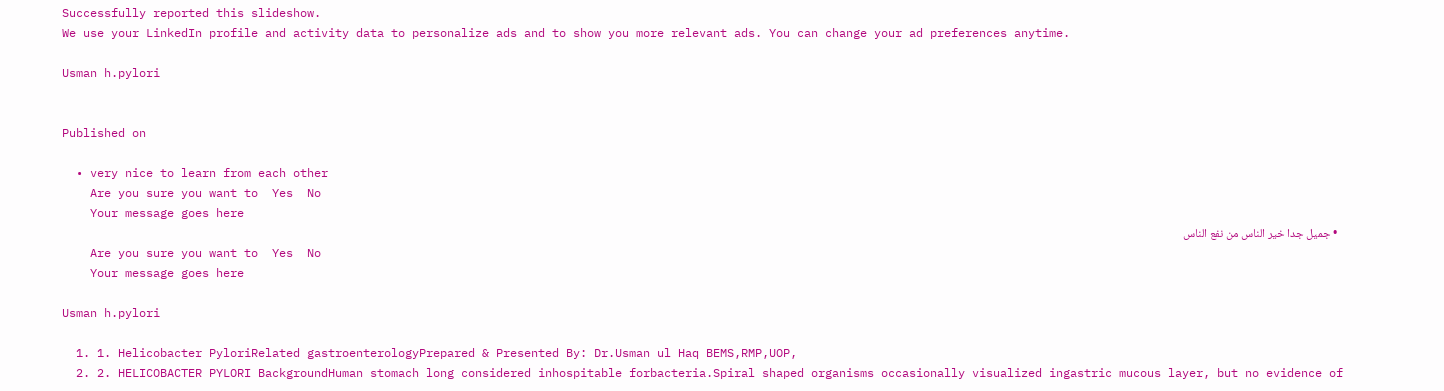Successfully reported this slideshow.
We use your LinkedIn profile and activity data to personalize ads and to show you more relevant ads. You can change your ad preferences anytime.

Usman h.pylori


Published on

  • very nice to learn from each other
    Are you sure you want to  Yes  No
    Your message goes here
  • جميل جدا خير الناس من نفع الناس
    Are you sure you want to  Yes  No
    Your message goes here

Usman h.pylori

  1. 1. Helicobacter PyloriRelated gastroenterologyPrepared & Presented By: Dr.Usman ul Haq BEMS,RMP,UOP,
  2. 2. HELICOBACTER PYLORI BackgroundHuman stomach long considered inhospitable forbacteria.Spiral shaped organisms occasionally visualized ingastric mucous layer, but no evidence of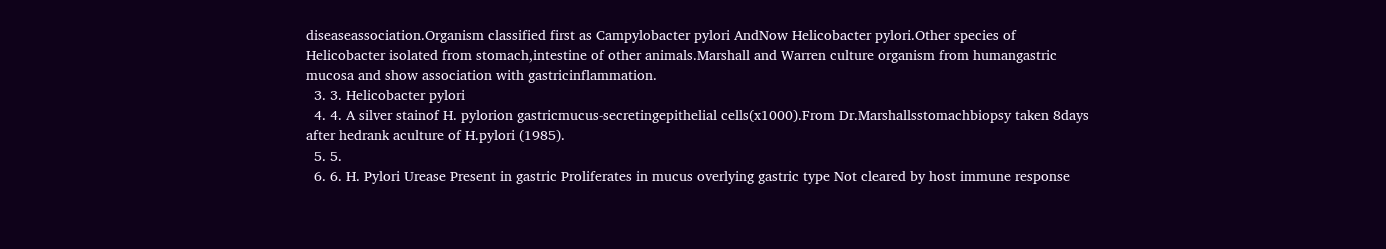diseaseassociation.Organism classified first as Campylobacter pylori AndNow Helicobacter pylori.Other species of Helicobacter isolated from stomach,intestine of other animals.Marshall and Warren culture organism from humangastric mucosa and show association with gastricinflammation.
  3. 3. Helicobacter pylori
  4. 4. A silver stainof H. pylorion gastricmucus-secretingepithelial cells(x1000).From Dr.Marshallsstomachbiopsy taken 8days after hedrank aculture of H.pylori (1985).
  5. 5.
  6. 6. H. Pylori Urease Present in gastric Proliferates in mucus overlying gastric type Not cleared by host immune response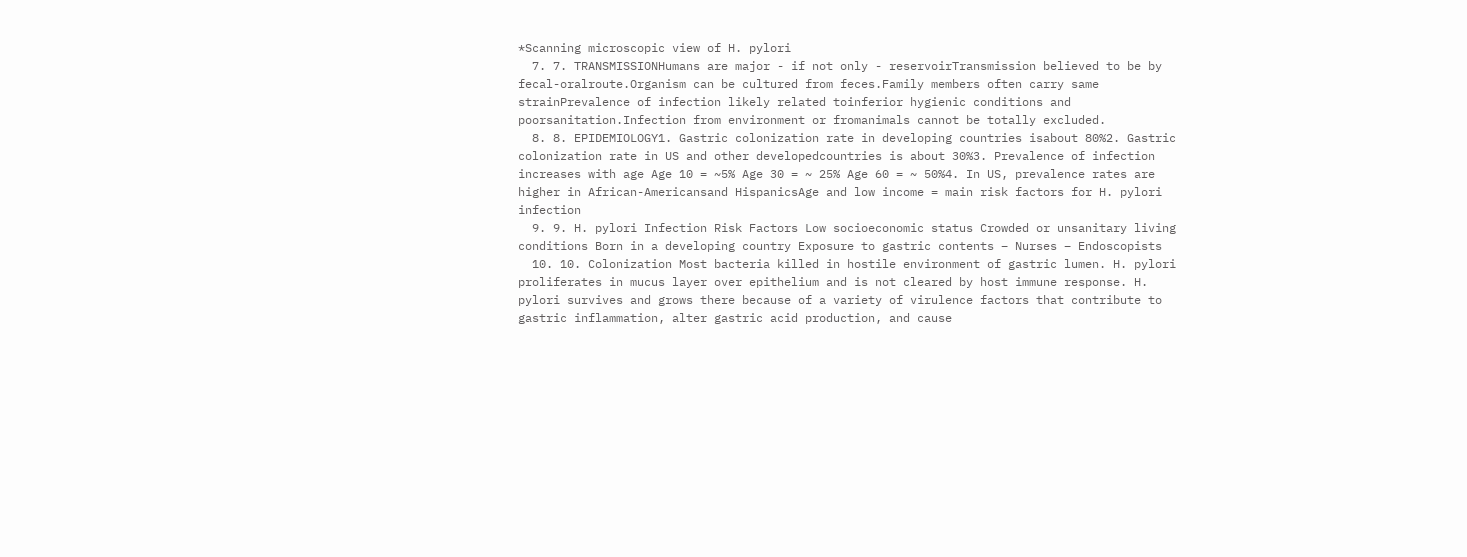*Scanning microscopic view of H. pylori
  7. 7. TRANSMISSIONHumans are major - if not only - reservoirTransmission believed to be by fecal-oralroute.Organism can be cultured from feces.Family members often carry same strainPrevalence of infection likely related toinferior hygienic conditions and poorsanitation.Infection from environment or fromanimals cannot be totally excluded.
  8. 8. EPIDEMIOLOGY1. Gastric colonization rate in developing countries isabout 80%2. Gastric colonization rate in US and other developedcountries is about 30%3. Prevalence of infection increases with age Age 10 = ~5% Age 30 = ~ 25% Age 60 = ~ 50%4. In US, prevalence rates are higher in African-Americansand HispanicsAge and low income = main risk factors for H. pylori infection
  9. 9. H. pylori Infection Risk Factors Low socioeconomic status Crowded or unsanitary living conditions Born in a developing country Exposure to gastric contents – Nurses – Endoscopists
  10. 10. Colonization Most bacteria killed in hostile environment of gastric lumen. H. pylori proliferates in mucus layer over epithelium and is not cleared by host immune response. H. pylori survives and grows there because of a variety of virulence factors that contribute to gastric inflammation, alter gastric acid production, and cause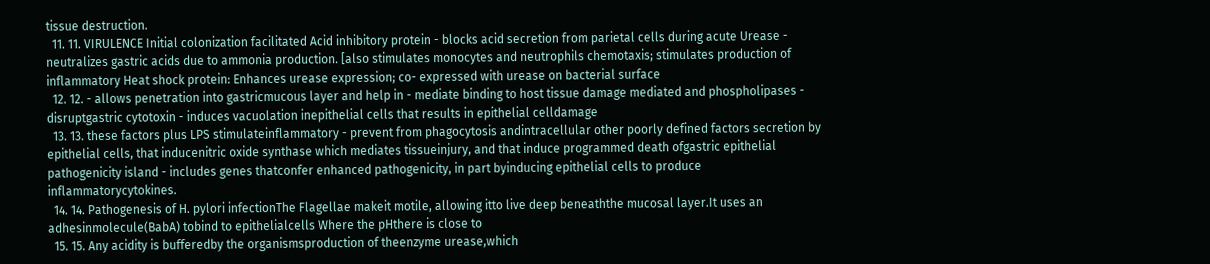tissue destruction.
  11. 11. VIRULENCE Initial colonization facilitated Acid inhibitory protein - blocks acid secretion from parietal cells during acute Urease - neutralizes gastric acids due to ammonia production. [also stimulates monocytes and neutrophils chemotaxis; stimulates production of inflammatory Heat shock protein: Enhances urease expression; co- expressed with urease on bacterial surface
  12. 12. - allows penetration into gastricmucous layer and help in - mediate binding to host tissue damage mediated and phospholipases - disruptgastric cytotoxin - induces vacuolation inepithelial cells that results in epithelial celldamage
  13. 13. these factors plus LPS stimulateinflammatory - prevent from phagocytosis andintracellular other poorly defined factors secretion by epithelial cells, that inducenitric oxide synthase which mediates tissueinjury, and that induce programmed death ofgastric epithelial pathogenicity island - includes genes thatconfer enhanced pathogenicity, in part byinducing epithelial cells to produce inflammatorycytokines.
  14. 14. Pathogenesis of H. pylori infectionThe Flagellae makeit motile, allowing itto live deep beneaththe mucosal layer.It uses an adhesinmolecule(BabA) tobind to epithelialcells Where the pHthere is close to
  15. 15. Any acidity is bufferedby the organismsproduction of theenzyme urease,which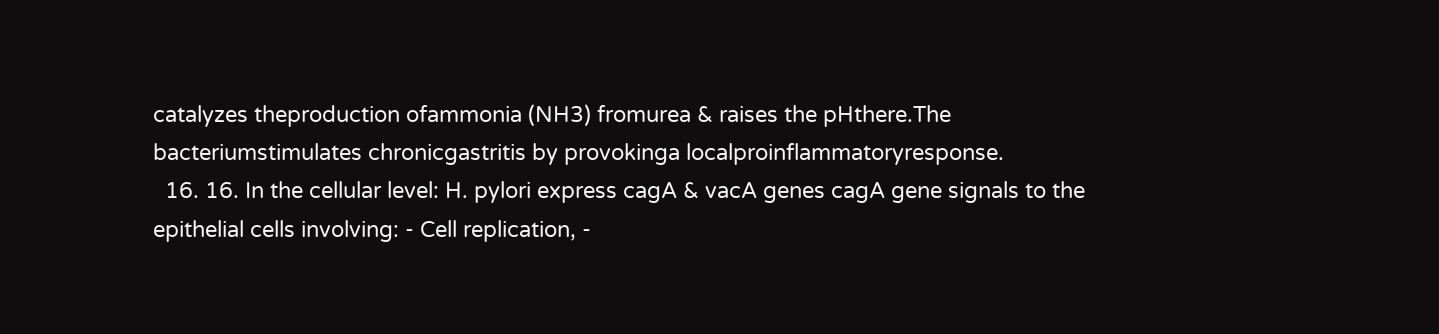catalyzes theproduction ofammonia (NH3) fromurea & raises the pHthere.The bacteriumstimulates chronicgastritis by provokinga localproinflammatoryresponse.
  16. 16. In the cellular level: H. pylori express cagA & vacA genes cagA gene signals to the epithelial cells involving: - Cell replication, -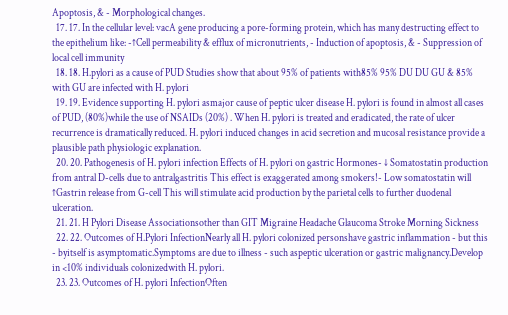Apoptosis, & - Morphological changes.
  17. 17. In the cellular level: vacA gene producing a pore-forming protein, which has many destructing effect to the epithelium like: -↑Cell permeability & efflux of micronutrients, - Induction of apoptosis, & - Suppression of local cell immunity
  18. 18. H.pylori as a cause of PUD Studies show that about 95% of patients with85% 95% DU DU GU & 85% with GU are infected with H. pylori
  19. 19. Evidence supporting H. pylori asmajor cause of peptic ulcer disease H. pylori is found in almost all cases of PUD, (80%)while the use of NSAIDs (20%) . When H. pylori is treated and eradicated, the rate of ulcer recurrence is dramatically reduced. H. pylori induced changes in acid secretion and mucosal resistance provide a plausible path physiologic explanation.
  20. 20. Pathogenesis of H. pylori infection Effects of H. pylori on gastric Hormones- ↓ Somatostatin production from antral D-cells due to antralgastritis This effect is exaggerated among smokers!- Low somatostatin will ↑Gastrin release from G-cell This will stimulate acid production by the parietal cells to further duodenal ulceration.
  21. 21. H Pylori Disease Associationsother than GIT Migraine Headache Glaucoma Stroke Morning Sickness
  22. 22. Outcomes of H.Pylori InfectionNearly all H. pylori colonized personshave gastric inflammation - but this - byitself is asymptomatic.Symptoms are due to illness - such aspeptic ulceration or gastric malignancy.Develop in <10% individuals colonizedwith H. pylori.
  23. 23. Outcomes of H. pylori InfectionOften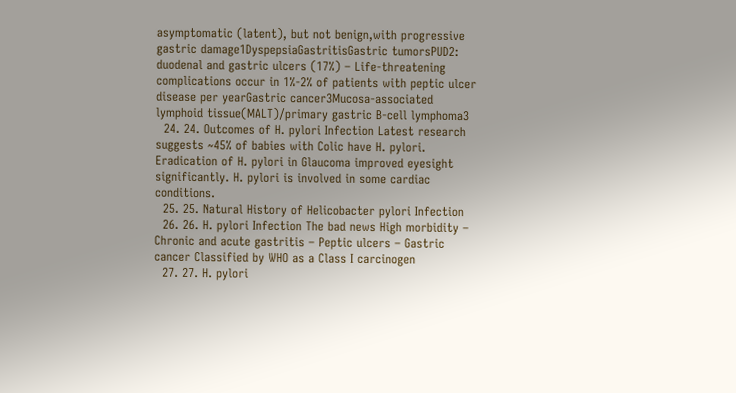asymptomatic (latent), but not benign,with progressive gastric damage1DyspepsiaGastritisGastric tumorsPUD2: duodenal and gastric ulcers (17%) – Life-threatening complications occur in 1%-2% of patients with peptic ulcer disease per yearGastric cancer3Mucosa-associated lymphoid tissue(MALT)/primary gastric B-cell lymphoma3
  24. 24. Outcomes of H. pylori Infection Latest research suggests ~45% of babies with Colic have H. pylori. Eradication of H. pylori in Glaucoma improved eyesight significantly. H. pylori is involved in some cardiac conditions.
  25. 25. Natural History of Helicobacter pylori Infection
  26. 26. H. pylori Infection The bad news High morbidity – Chronic and acute gastritis – Peptic ulcers – Gastric cancer Classified by WHO as a Class I carcinogen
  27. 27. H. pylori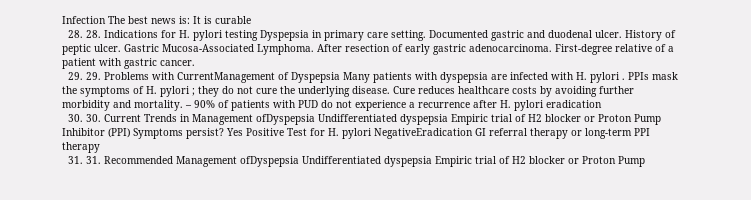Infection The best news is: It is curable
  28. 28. Indications for H. pylori testing Dyspepsia in primary care setting. Documented gastric and duodenal ulcer. History of peptic ulcer. Gastric Mucosa-Associated Lymphoma. After resection of early gastric adenocarcinoma. First-degree relative of a patient with gastric cancer.
  29. 29. Problems with CurrentManagement of Dyspepsia Many patients with dyspepsia are infected with H. pylori . PPIs mask the symptoms of H. pylori ; they do not cure the underlying disease. Cure reduces healthcare costs by avoiding further morbidity and mortality. – 90% of patients with PUD do not experience a recurrence after H. pylori eradication
  30. 30. Current Trends in Management ofDyspepsia Undifferentiated dyspepsia Empiric trial of H2 blocker or Proton Pump Inhibitor (PPI) Symptoms persist? Yes Positive Test for H. pylori NegativeEradication GI referral therapy or long-term PPI therapy
  31. 31. Recommended Management ofDyspepsia Undifferentiated dyspepsia Empiric trial of H2 blocker or Proton Pump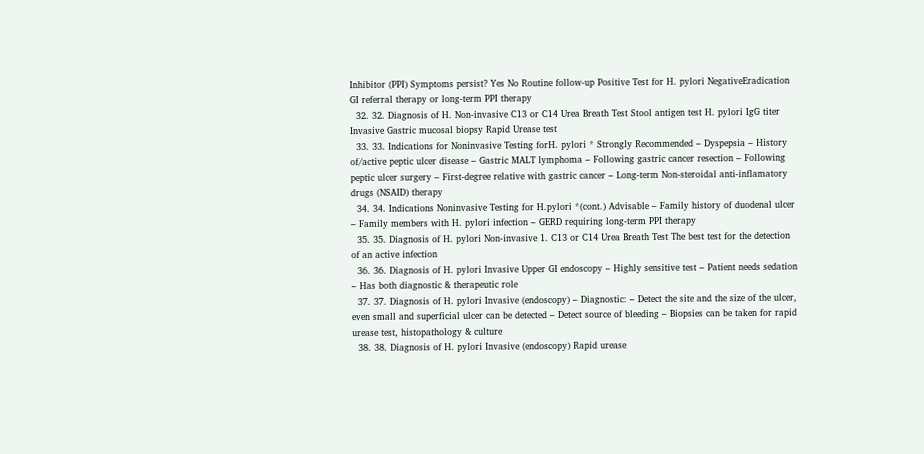Inhibitor (PPI) Symptoms persist? Yes No Routine follow-up Positive Test for H. pylori NegativeEradication GI referral therapy or long-term PPI therapy
  32. 32. Diagnosis of H. Non-invasive C13 or C14 Urea Breath Test Stool antigen test H. pylori IgG titer Invasive Gastric mucosal biopsy Rapid Urease test
  33. 33. Indications for Noninvasive Testing forH. pylori * Strongly Recommended – Dyspepsia – History of/active peptic ulcer disease – Gastric MALT lymphoma – Following gastric cancer resection – Following peptic ulcer surgery – First-degree relative with gastric cancer – Long-term Non-steroidal anti-inflamatory drugs (NSAID) therapy
  34. 34. Indications Noninvasive Testing for H.pylori *(cont.) Advisable – Family history of duodenal ulcer – Family members with H. pylori infection – GERD requiring long-term PPI therapy
  35. 35. Diagnosis of H. pylori Non-invasive 1. C13 or C14 Urea Breath Test The best test for the detection of an active infection
  36. 36. Diagnosis of H. pylori Invasive Upper GI endoscopy – Highly sensitive test – Patient needs sedation – Has both diagnostic & therapeutic role
  37. 37. Diagnosis of H. pylori Invasive (endoscopy) – Diagnostic: – Detect the site and the size of the ulcer, even small and superficial ulcer can be detected – Detect source of bleeding – Biopsies can be taken for rapid urease test, histopathology & culture
  38. 38. Diagnosis of H. pylori Invasive (endoscopy) Rapid urease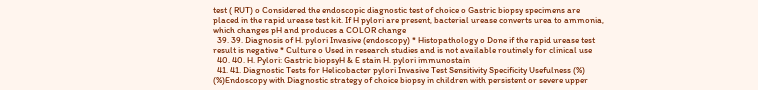test ( RUT) o Considered the endoscopic diagnostic test of choice o Gastric biopsy specimens are placed in the rapid urease test kit. If H pylori are present, bacterial urease converts urea to ammonia, which changes pH and produces a COLOR change
  39. 39. Diagnosis of H. pylori Invasive (endoscopy) * Histopathology o Done if the rapid urease test result is negative * Culture o Used in research studies and is not available routinely for clinical use
  40. 40. H. Pylori: Gastric biopsyH & E stain H. pylori immunostain
  41. 41. Diagnostic Tests for Helicobacter pylori Invasive Test Sensitivity Specificity Usefulness (%) (%)Endoscopy with Diagnostic strategy of choice biopsy in children with persistent or severe upper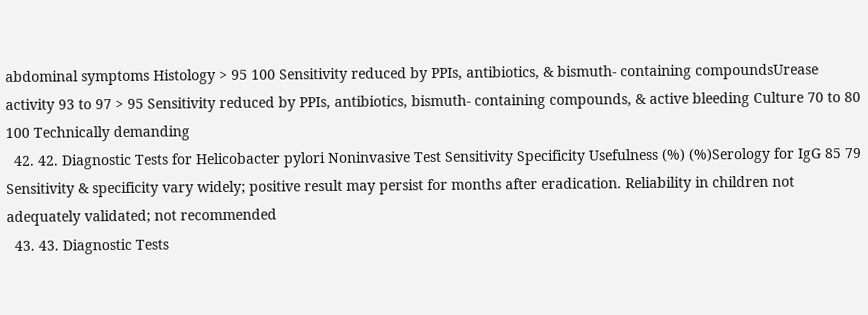abdominal symptoms Histology > 95 100 Sensitivity reduced by PPIs, antibiotics, & bismuth- containing compoundsUrease activity 93 to 97 > 95 Sensitivity reduced by PPIs, antibiotics, bismuth- containing compounds, & active bleeding Culture 70 to 80 100 Technically demanding
  42. 42. Diagnostic Tests for Helicobacter pylori Noninvasive Test Sensitivity Specificity Usefulness (%) (%)Serology for IgG 85 79 Sensitivity & specificity vary widely; positive result may persist for months after eradication. Reliability in children not adequately validated; not recommended
  43. 43. Diagnostic Tests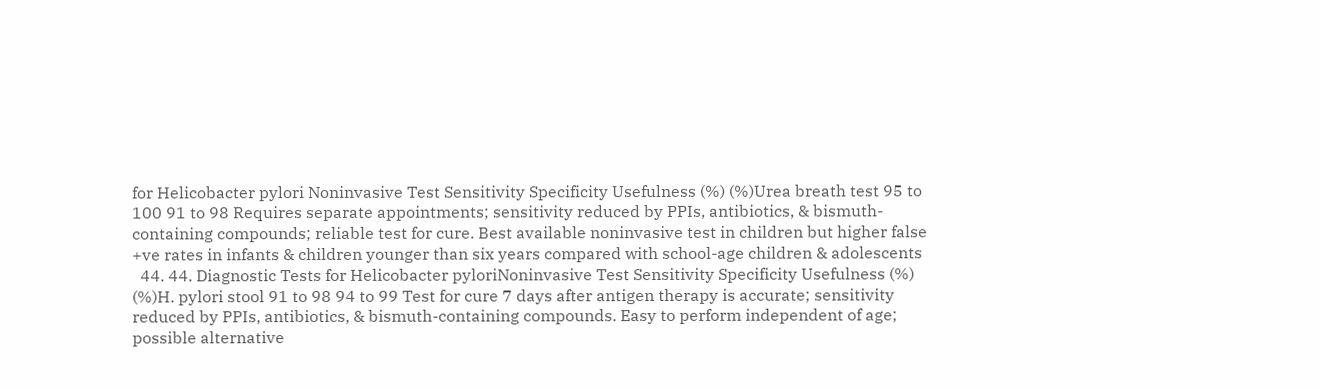for Helicobacter pylori Noninvasive Test Sensitivity Specificity Usefulness (%) (%)Urea breath test 95 to 100 91 to 98 Requires separate appointments; sensitivity reduced by PPIs, antibiotics, & bismuth-containing compounds; reliable test for cure. Best available noninvasive test in children but higher false +ve rates in infants & children younger than six years compared with school-age children & adolescents
  44. 44. Diagnostic Tests for Helicobacter pyloriNoninvasive Test Sensitivity Specificity Usefulness (%) (%)H. pylori stool 91 to 98 94 to 99 Test for cure 7 days after antigen therapy is accurate; sensitivity reduced by PPIs, antibiotics, & bismuth-containing compounds. Easy to perform independent of age; possible alternative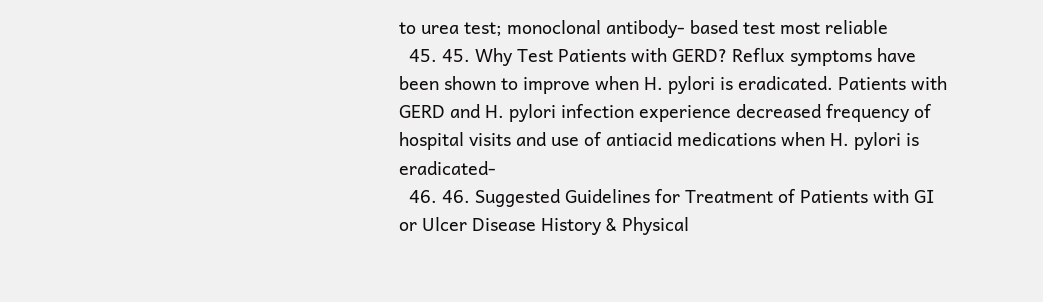to urea test; monoclonal antibody- based test most reliable
  45. 45. Why Test Patients with GERD? Reflux symptoms have been shown to improve when H. pylori is eradicated. Patients with GERD and H. pylori infection experience decreased frequency of hospital visits and use of antiacid medications when H. pylori is eradicated-
  46. 46. Suggested Guidelines for Treatment of Patients with GI or Ulcer Disease History & Physical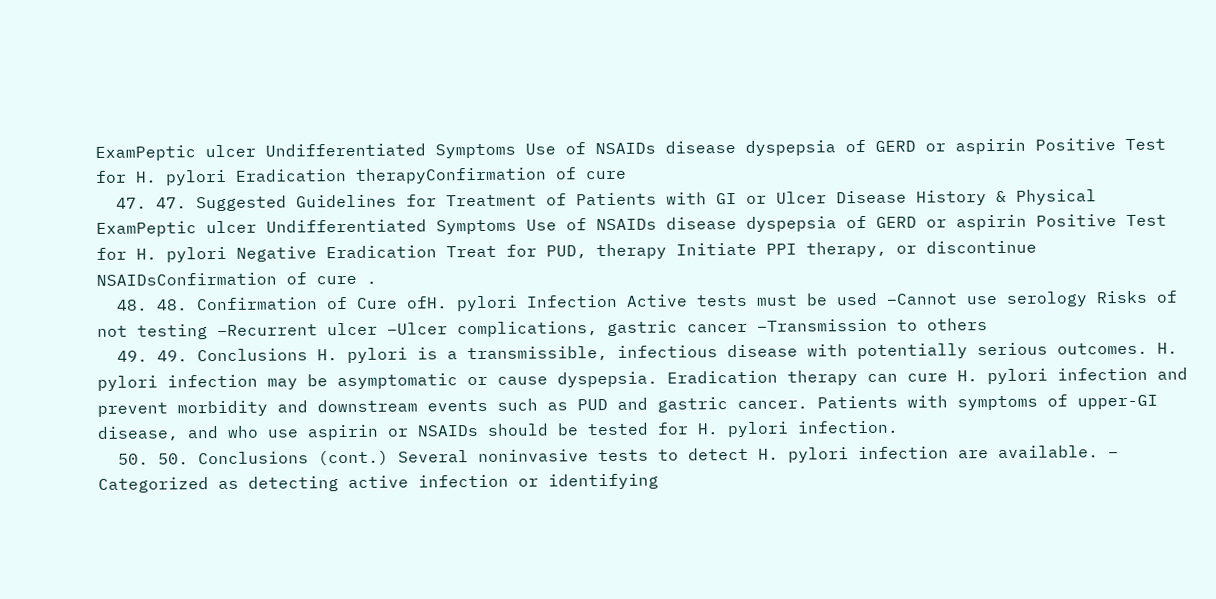ExamPeptic ulcer Undifferentiated Symptoms Use of NSAIDs disease dyspepsia of GERD or aspirin Positive Test for H. pylori Eradication therapyConfirmation of cure
  47. 47. Suggested Guidelines for Treatment of Patients with GI or Ulcer Disease History & Physical ExamPeptic ulcer Undifferentiated Symptoms Use of NSAIDs disease dyspepsia of GERD or aspirin Positive Test for H. pylori Negative Eradication Treat for PUD, therapy Initiate PPI therapy, or discontinue NSAIDsConfirmation of cure .
  48. 48. Confirmation of Cure ofH. pylori Infection Active tests must be used –Cannot use serology Risks of not testing –Recurrent ulcer –Ulcer complications, gastric cancer –Transmission to others
  49. 49. Conclusions H. pylori is a transmissible, infectious disease with potentially serious outcomes. H. pylori infection may be asymptomatic or cause dyspepsia. Eradication therapy can cure H. pylori infection and prevent morbidity and downstream events such as PUD and gastric cancer. Patients with symptoms of upper-GI disease, and who use aspirin or NSAIDs should be tested for H. pylori infection.
  50. 50. Conclusions (cont.) Several noninvasive tests to detect H. pylori infection are available. – Categorized as detecting active infection or identifying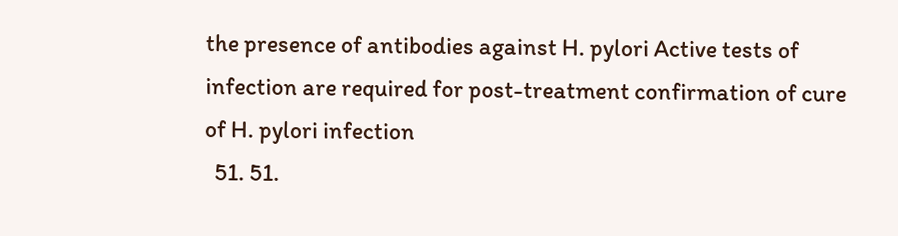the presence of antibodies against H. pylori Active tests of infection are required for post-treatment confirmation of cure of H. pylori infection
  51. 51.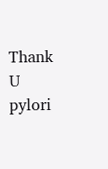Thank U pylori